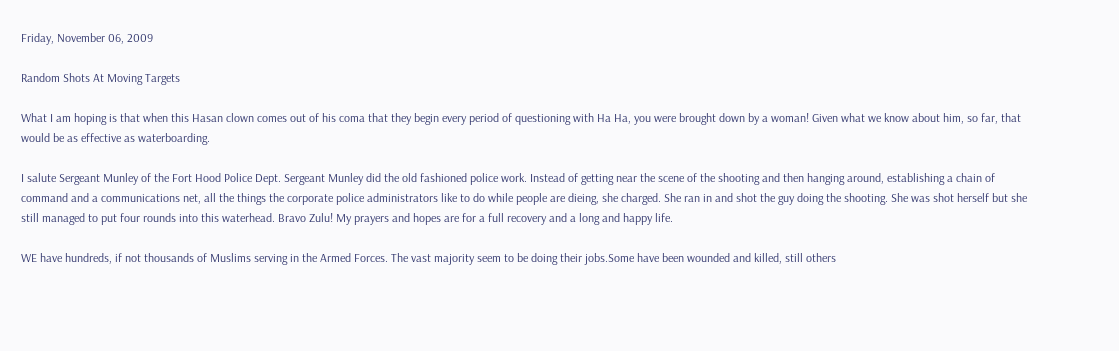Friday, November 06, 2009

Random Shots At Moving Targets

What I am hoping is that when this Hasan clown comes out of his coma that they begin every period of questioning with Ha Ha, you were brought down by a woman! Given what we know about him, so far, that would be as effective as waterboarding.

I salute Sergeant Munley of the Fort Hood Police Dept. Sergeant Munley did the old fashioned police work. Instead of getting near the scene of the shooting and then hanging around, establishing a chain of command and a communications net, all the things the corporate police administrators like to do while people are dieing, she charged. She ran in and shot the guy doing the shooting. She was shot herself but she still managed to put four rounds into this waterhead. Bravo Zulu! My prayers and hopes are for a full recovery and a long and happy life.

WE have hundreds, if not thousands of Muslims serving in the Armed Forces. The vast majority seem to be doing their jobs.Some have been wounded and killed, still others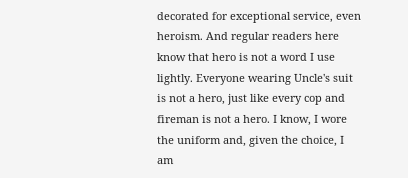decorated for exceptional service, even heroism. And regular readers here know that hero is not a word I use lightly. Everyone wearing Uncle's suit is not a hero, just like every cop and fireman is not a hero. I know, I wore the uniform and, given the choice, I am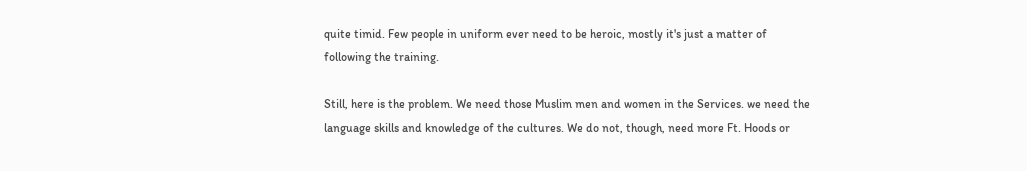quite timid. Few people in uniform ever need to be heroic, mostly it's just a matter of following the training.

Still, here is the problem. We need those Muslim men and women in the Services. we need the language skills and knowledge of the cultures. We do not, though, need more Ft. Hoods or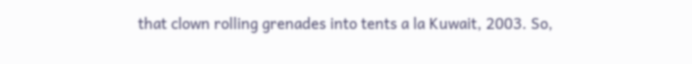that clown rolling grenades into tents a la Kuwait, 2003. So,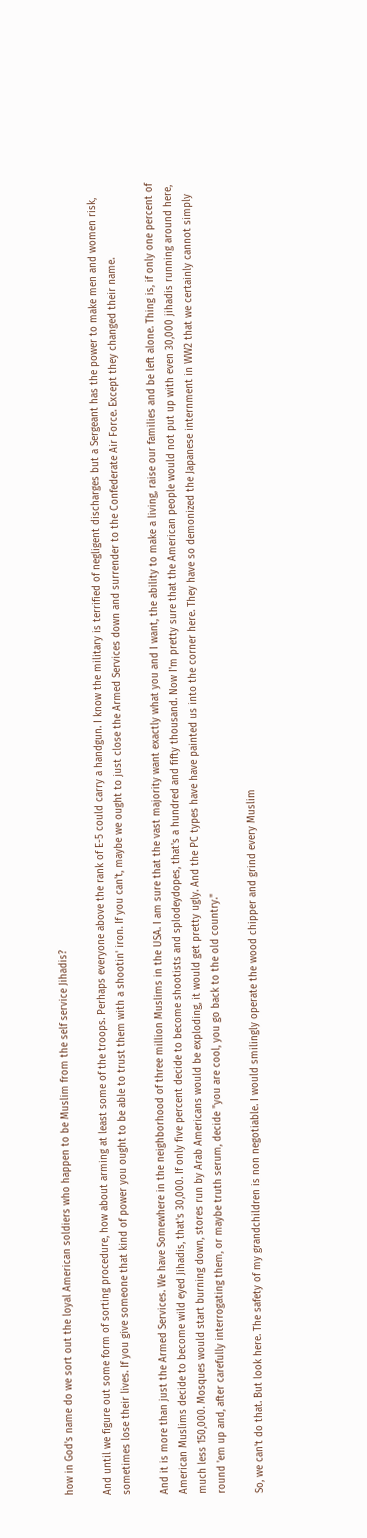how in God's name do we sort out the loyal American soldiers who happen to be Muslim from the self service Jihadis?

And until we figure out some form of sorting procedure, how about arming at least some of the troops. Perhaps everyone above the rank of E-5 could carry a handgun. I know the military is terrified of negligent discharges but a Sergeant has the power to make men and women risk, sometimes lose their lives. If you give someone that kind of power you ought to be able to trust them with a shootin' iron. If you can't, maybe we ought to just close the Armed Services down and surrender to the Confederate Air Force. Except they changed their name.

And it is more than just the Armed Services. We have Somewhere in the neighborhood of three million Muslims in the USA. I am sure that the vast majority want exactly what you and I want, the ability to make a living, raise our families and be left alone. Thing is, if only one percent of American Muslims decide to become wild eyed Jihadis, that's 30,000. If only five percent decide to become shootists and splodeydopes, that's a hundred and fifty thousand. Now I'm pretty sure that the American people would not put up with even 30,000 jihadis running around here, much less 150,000. Mosques would start burning down, stores run by Arab Americans would be exploding, it would get pretty ugly. And the PC types have have painted us into the corner here. They have so demonized the Japanese internment in WW2 that we certainly cannot simply round 'em up and, after carefully interrogating them, or maybe truth serum, decide "you are cool, you go back to the old country."

So, we can't do that. But look here. The safety of my grandchildren is non negotiable. I would smilingly operate the wood chipper and grind every Muslim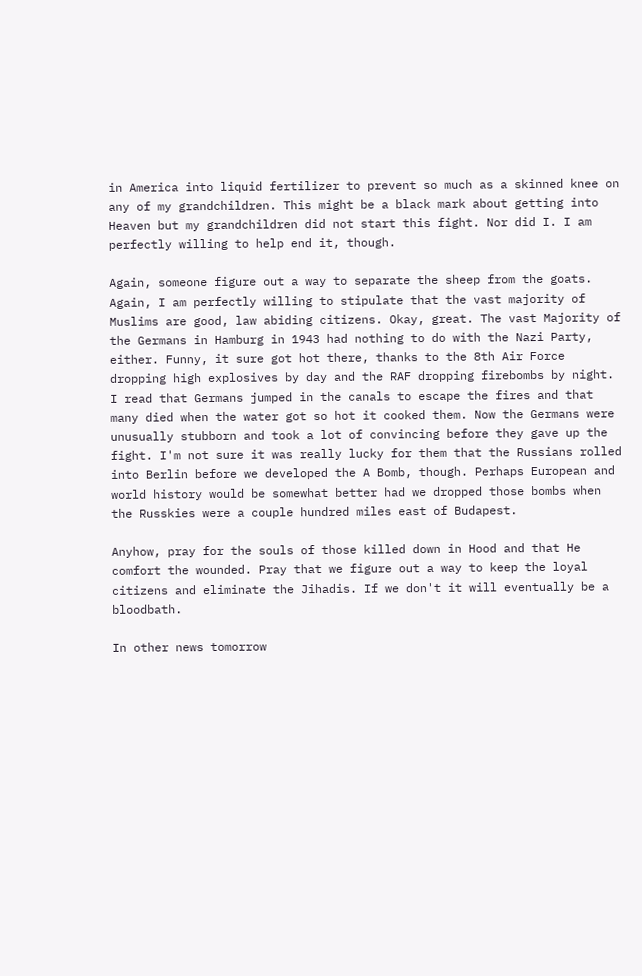in America into liquid fertilizer to prevent so much as a skinned knee on any of my grandchildren. This might be a black mark about getting into Heaven but my grandchildren did not start this fight. Nor did I. I am perfectly willing to help end it, though.

Again, someone figure out a way to separate the sheep from the goats. Again, I am perfectly willing to stipulate that the vast majority of Muslims are good, law abiding citizens. Okay, great. The vast Majority of the Germans in Hamburg in 1943 had nothing to do with the Nazi Party, either. Funny, it sure got hot there, thanks to the 8th Air Force dropping high explosives by day and the RAF dropping firebombs by night. I read that Germans jumped in the canals to escape the fires and that many died when the water got so hot it cooked them. Now the Germans were unusually stubborn and took a lot of convincing before they gave up the fight. I'm not sure it was really lucky for them that the Russians rolled into Berlin before we developed the A Bomb, though. Perhaps European and world history would be somewhat better had we dropped those bombs when the Russkies were a couple hundred miles east of Budapest.

Anyhow, pray for the souls of those killed down in Hood and that He comfort the wounded. Pray that we figure out a way to keep the loyal citizens and eliminate the Jihadis. If we don't it will eventually be a bloodbath.

In other news tomorrow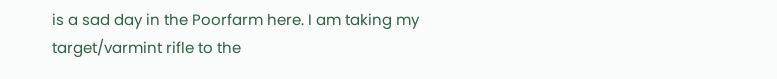is a sad day in the Poorfarm here. I am taking my target/varmint rifle to the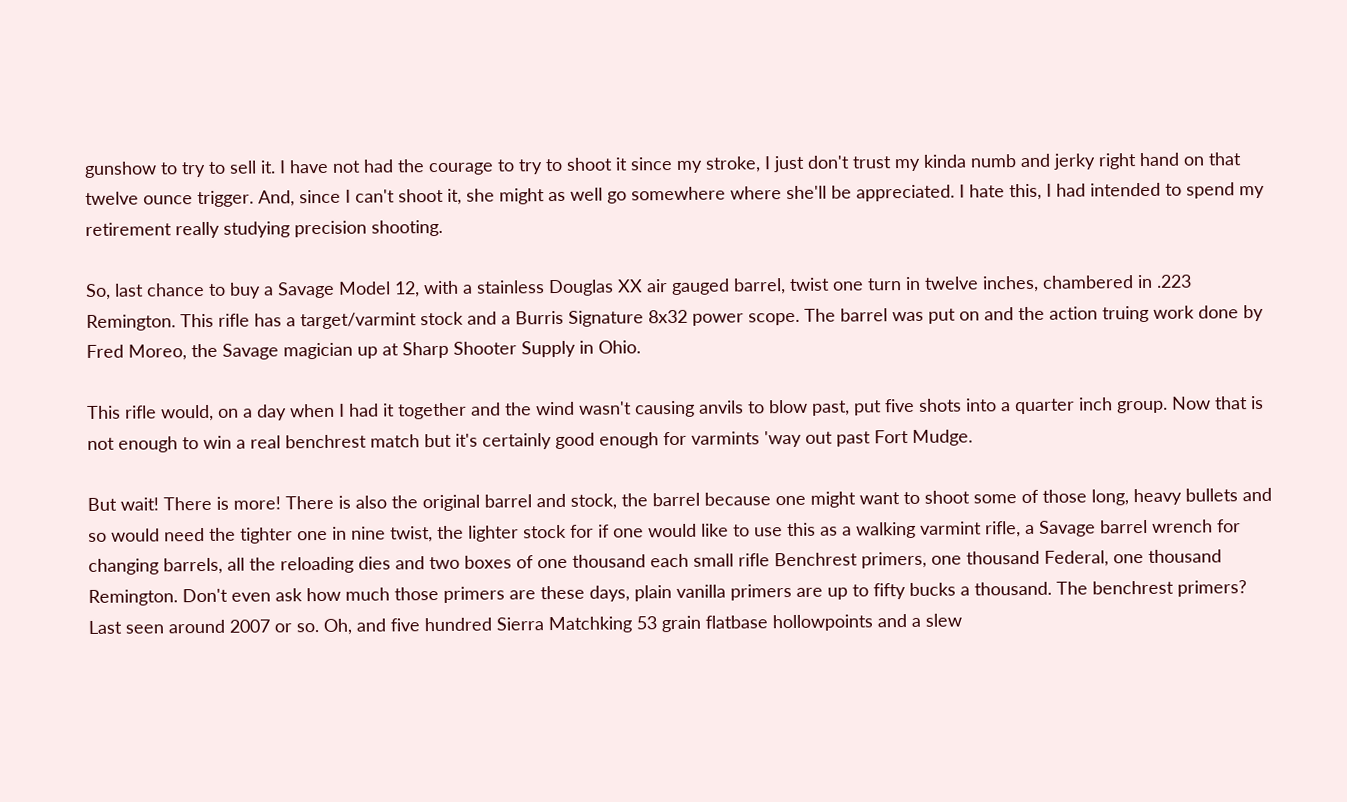gunshow to try to sell it. I have not had the courage to try to shoot it since my stroke, I just don't trust my kinda numb and jerky right hand on that twelve ounce trigger. And, since I can't shoot it, she might as well go somewhere where she'll be appreciated. I hate this, I had intended to spend my retirement really studying precision shooting.

So, last chance to buy a Savage Model 12, with a stainless Douglas XX air gauged barrel, twist one turn in twelve inches, chambered in .223 Remington. This rifle has a target/varmint stock and a Burris Signature 8x32 power scope. The barrel was put on and the action truing work done by Fred Moreo, the Savage magician up at Sharp Shooter Supply in Ohio.

This rifle would, on a day when I had it together and the wind wasn't causing anvils to blow past, put five shots into a quarter inch group. Now that is not enough to win a real benchrest match but it's certainly good enough for varmints 'way out past Fort Mudge.

But wait! There is more! There is also the original barrel and stock, the barrel because one might want to shoot some of those long, heavy bullets and so would need the tighter one in nine twist, the lighter stock for if one would like to use this as a walking varmint rifle, a Savage barrel wrench for changing barrels, all the reloading dies and two boxes of one thousand each small rifle Benchrest primers, one thousand Federal, one thousand Remington. Don't even ask how much those primers are these days, plain vanilla primers are up to fifty bucks a thousand. The benchrest primers? Last seen around 2007 or so. Oh, and five hundred Sierra Matchking 53 grain flatbase hollowpoints and a slew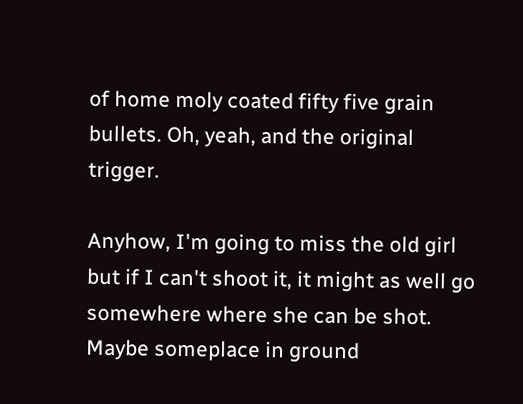of home moly coated fifty five grain bullets. Oh, yeah, and the original trigger.

Anyhow, I'm going to miss the old girl but if I can't shoot it, it might as well go somewhere where she can be shot. Maybe someplace in ground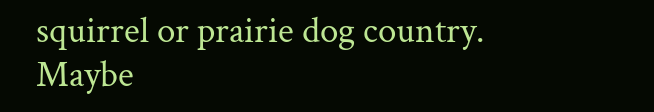squirrel or prairie dog country. Maybe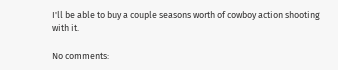I'll be able to buy a couple seasons worth of cowboy action shooting with it.

No comments: